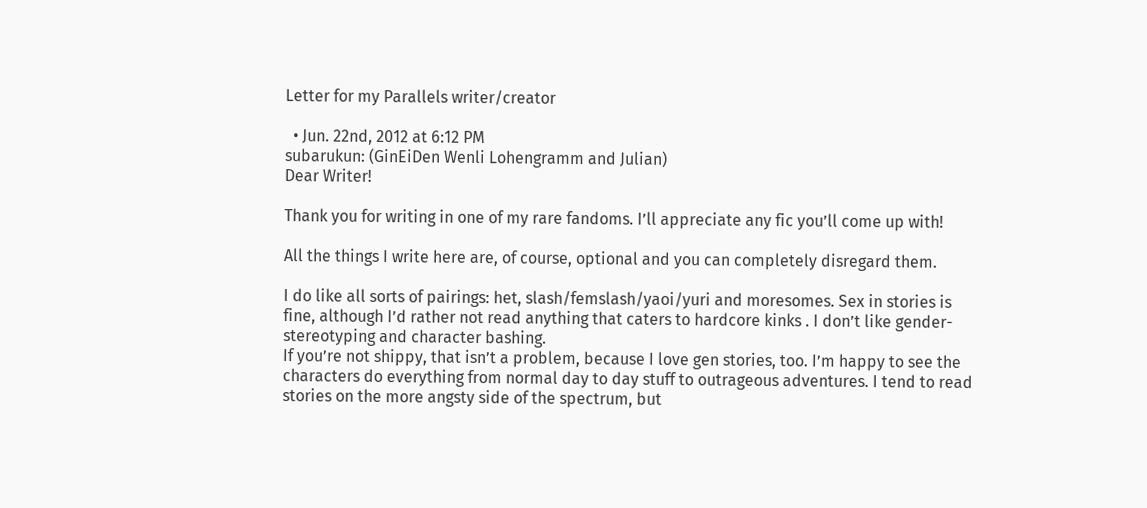Letter for my Parallels writer/creator

  • Jun. 22nd, 2012 at 6:12 PM
subarukun: (GinEiDen Wenli Lohengramm and Julian)
Dear Writer!

Thank you for writing in one of my rare fandoms. I’ll appreciate any fic you’ll come up with!

All the things I write here are, of course, optional and you can completely disregard them.

I do like all sorts of pairings: het, slash/femslash/yaoi/yuri and moresomes. Sex in stories is fine, although I’d rather not read anything that caters to hardcore kinks . I don’t like gender-stereotyping and character bashing.
If you’re not shippy, that isn’t a problem, because I love gen stories, too. I’m happy to see the characters do everything from normal day to day stuff to outrageous adventures. I tend to read stories on the more angsty side of the spectrum, but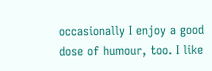occasionally I enjoy a good dose of humour, too. I like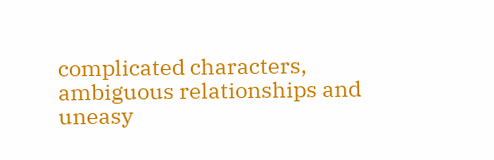complicated characters, ambiguous relationships and uneasy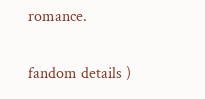romance.

fandom details )